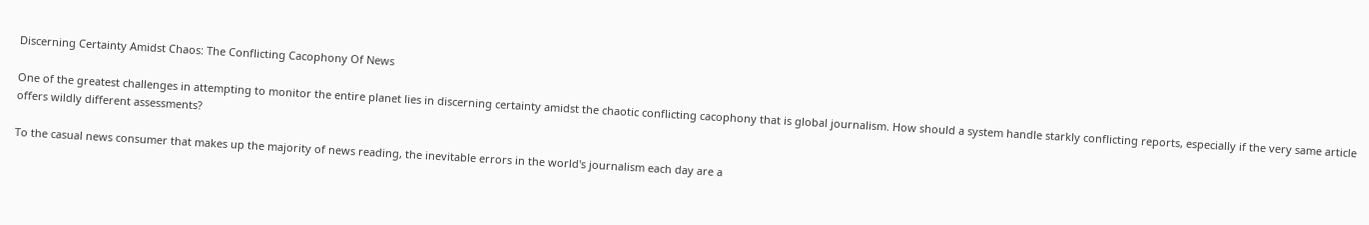Discerning Certainty Amidst Chaos: The Conflicting Cacophony Of News

One of the greatest challenges in attempting to monitor the entire planet lies in discerning certainty amidst the chaotic conflicting cacophony that is global journalism. How should a system handle starkly conflicting reports, especially if the very same article offers wildly different assessments?

To the casual news consumer that makes up the majority of news reading, the inevitable errors in the world's journalism each day are a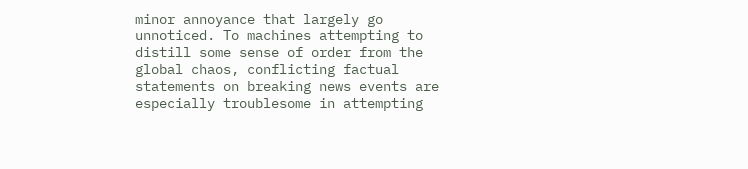minor annoyance that largely go unnoticed. To machines attempting to distill some sense of order from the global chaos, conflicting factual statements on breaking news events are especially troublesome in attempting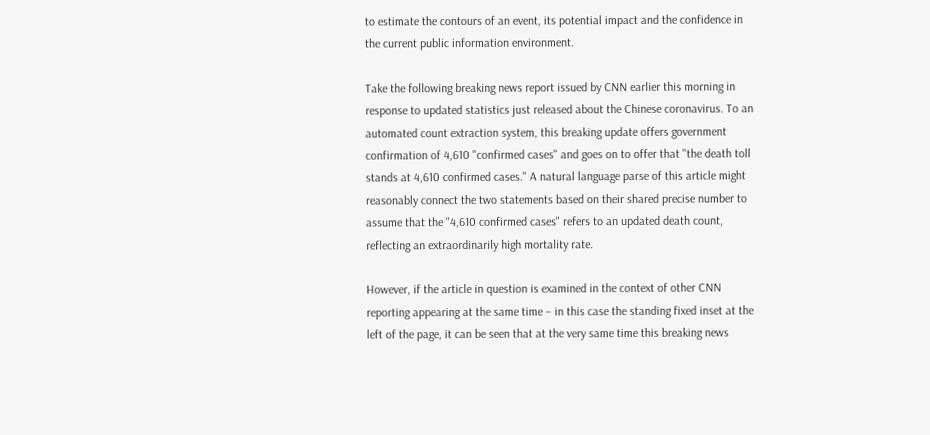to estimate the contours of an event, its potential impact and the confidence in the current public information environment.

Take the following breaking news report issued by CNN earlier this morning in response to updated statistics just released about the Chinese coronavirus. To an automated count extraction system, this breaking update offers government confirmation of 4,610 "confirmed cases" and goes on to offer that "the death toll stands at 4,610 confirmed cases." A natural language parse of this article might reasonably connect the two statements based on their shared precise number to assume that the "4,610 confirmed cases" refers to an updated death count, reflecting an extraordinarily high mortality rate.

However, if the article in question is examined in the context of other CNN reporting appearing at the same time – in this case the standing fixed inset at the left of the page, it can be seen that at the very same time this breaking news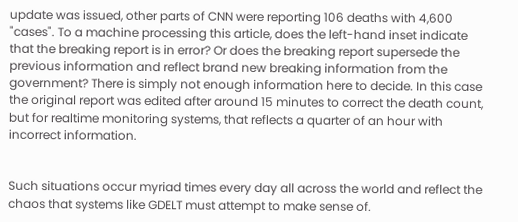update was issued, other parts of CNN were reporting 106 deaths with 4,600 "cases". To a machine processing this article, does the left-hand inset indicate that the breaking report is in error? Or does the breaking report supersede the previous information and reflect brand new breaking information from the government? There is simply not enough information here to decide. In this case the original report was edited after around 15 minutes to correct the death count, but for realtime monitoring systems, that reflects a quarter of an hour with incorrect information.


Such situations occur myriad times every day all across the world and reflect the chaos that systems like GDELT must attempt to make sense of.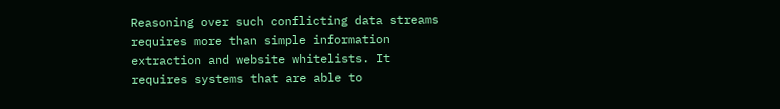Reasoning over such conflicting data streams requires more than simple information extraction and website whitelists. It requires systems that are able to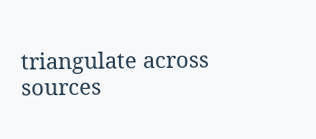triangulate across sources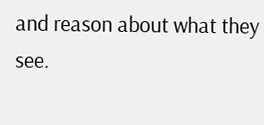and reason about what they see.